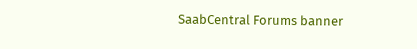SaabCentral Forums banner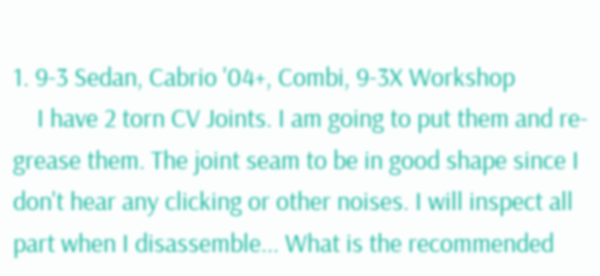1. 9-3 Sedan, Cabrio '04+, Combi, 9-3X Workshop
    I have 2 torn CV Joints. I am going to put them and re-grease them. The joint seam to be in good shape since I don't hear any clicking or other noises. I will inspect all part when I disassemble... What is the recommended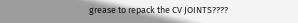grease to repack the CV JOINTS????